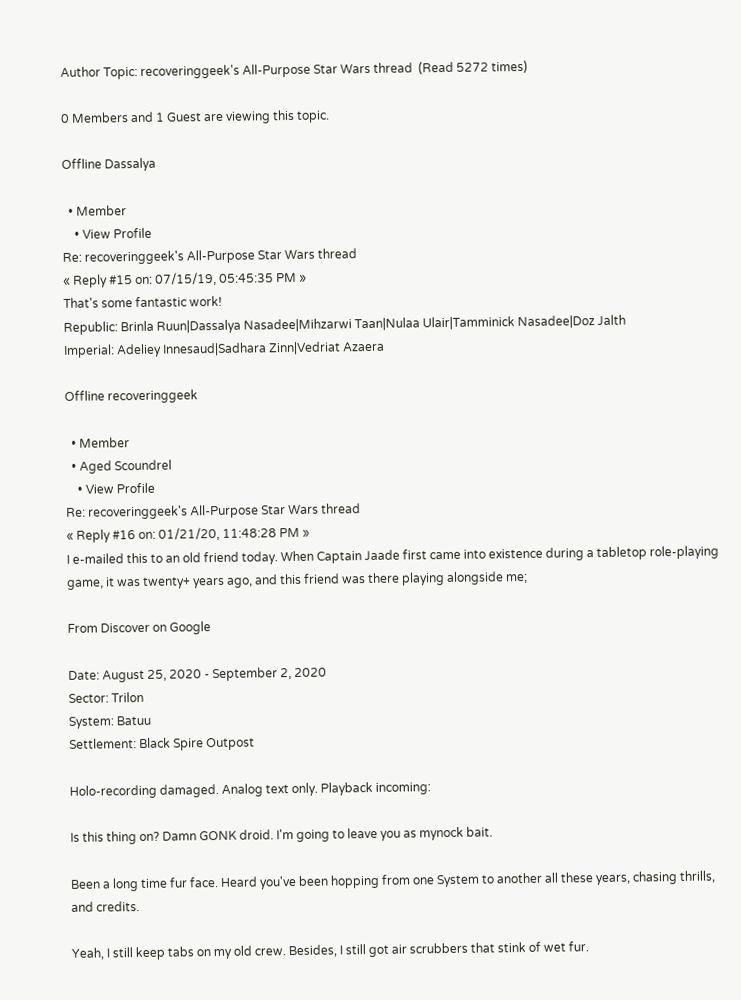Author Topic: recoveringgeek's All-Purpose Star Wars thread  (Read 5272 times)

0 Members and 1 Guest are viewing this topic.

Offline Dassalya

  • Member
    • View Profile
Re: recoveringgeek's All-Purpose Star Wars thread
« Reply #15 on: 07/15/19, 05:45:35 PM »
That's some fantastic work!
Republic: Brinla Ruun|Dassalya Nasadee|Mihzarwi Taan|Nulaa Ulair|Tamminick Nasadee|Doz Jalth
Imperial: Adeliey Innesaud|Sadhara Zinn|Vedriat Azaera

Offline recoveringgeek

  • Member
  • Aged Scoundrel
    • View Profile
Re: recoveringgeek's All-Purpose Star Wars thread
« Reply #16 on: 01/21/20, 11:48:28 PM »
I e-mailed this to an old friend today. When Captain Jaade first came into existence during a tabletop role-playing game, it was twenty+ years ago, and this friend was there playing alongside me;

From Discover on Google

Date: August 25, 2020 - September 2, 2020
Sector: Trilon
System: Batuu
Settlement: Black Spire Outpost

Holo-recording damaged. Analog text only. Playback incoming:

Is this thing on? Damn GONK droid. I'm going to leave you as mynock bait.

Been a long time fur face. Heard you've been hopping from one System to another all these years, chasing thrills, and credits.

Yeah, I still keep tabs on my old crew. Besides, I still got air scrubbers that stink of wet fur.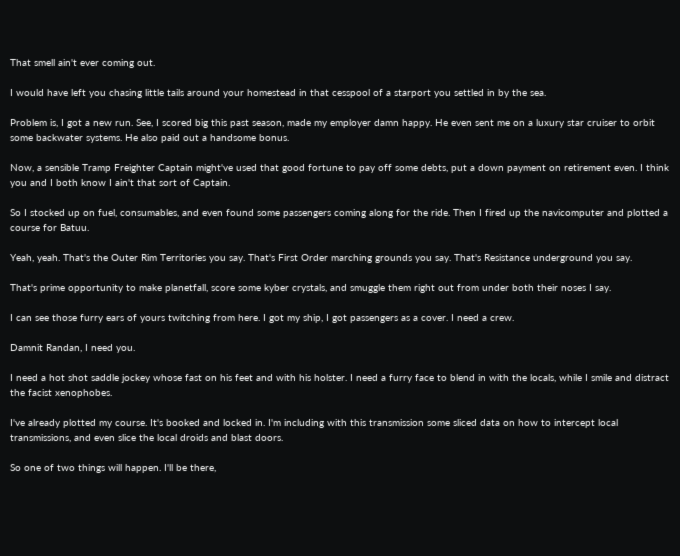That smell ain't ever coming out.

I would have left you chasing little tails around your homestead in that cesspool of a starport you settled in by the sea.

Problem is, I got a new run. See, I scored big this past season, made my employer damn happy. He even sent me on a luxury star cruiser to orbit some backwater systems. He also paid out a handsome bonus.

Now, a sensible Tramp Freighter Captain might've used that good fortune to pay off some debts, put a down payment on retirement even. I think you and I both know I ain't that sort of Captain.

So I stocked up on fuel, consumables, and even found some passengers coming along for the ride. Then I fired up the navicomputer and plotted a course for Batuu.

Yeah, yeah. That's the Outer Rim Territories you say. That's First Order marching grounds you say. That's Resistance underground you say.

That's prime opportunity to make planetfall, score some kyber crystals, and smuggle them right out from under both their noses I say.

I can see those furry ears of yours twitching from here. I got my ship, I got passengers as a cover. I need a crew.

Damnit Randan, I need you.

I need a hot shot saddle jockey whose fast on his feet and with his holster. I need a furry face to blend in with the locals, while I smile and distract the facist xenophobes.

I've already plotted my course. It's booked and locked in. I'm including with this transmission some sliced data on how to intercept local transmissions, and even slice the local droids and blast doors.

So one of two things will happen. I'll be there,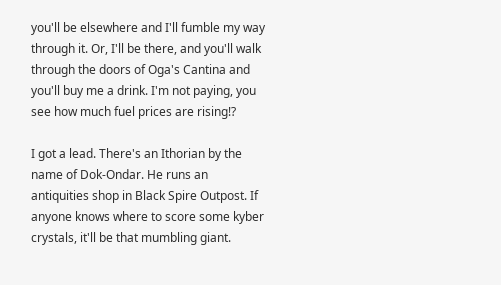you'll be elsewhere and I'll fumble my way through it. Or, I'll be there, and you'll walk through the doors of Oga's Cantina and you'll buy me a drink. I'm not paying, you see how much fuel prices are rising!?

I got a lead. There's an Ithorian by the name of Dok-Ondar. He runs an antiquities shop in Black Spire Outpost. If anyone knows where to score some kyber crystals, it'll be that mumbling giant.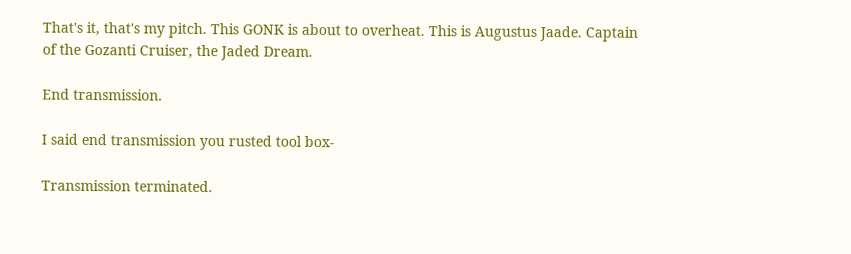That's it, that's my pitch. This GONK is about to overheat. This is Augustus Jaade. Captain of the Gozanti Cruiser, the Jaded Dream.

End transmission.

I said end transmission you rusted tool box-

Transmission terminated.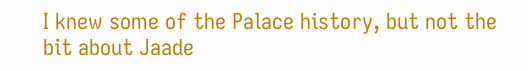I knew some of the Palace history, but not the bit about Jaade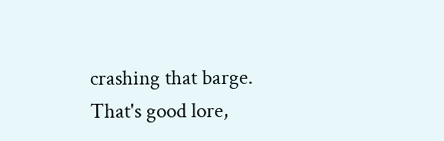crashing that barge. That's good lore,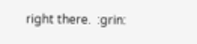right there.  :grin: